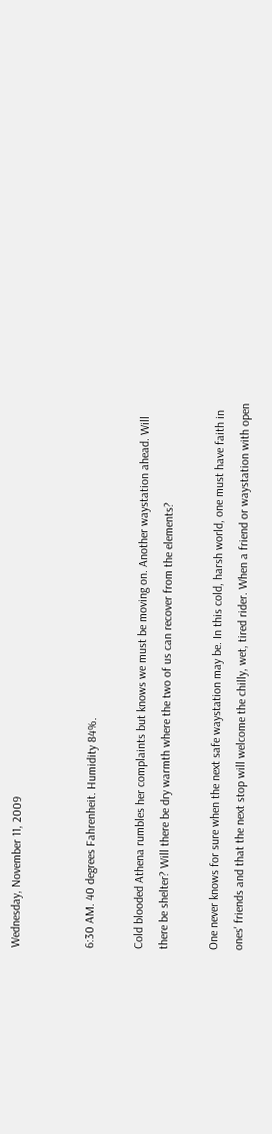Wednesday, November 11, 2009


6:30 AM. 40 degrees Fahrenheit. Humidity 84%.

Cold blooded Athena rumbles her complaints but knows we must be moving on. Another waystation ahead. Will there be shelter? Will there be dry warmth where the two of us can recover from the elements?

One never knows for sure when the next safe waystation may be. In this cold, harsh world, one must have faith in ones' friends and that the next stop will welcome the chilly, wet, tired rider. When a friend or waystation with open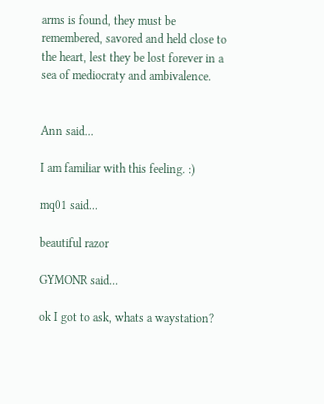arms is found, they must be remembered, savored and held close to the heart, lest they be lost forever in a sea of mediocraty and ambivalence.


Ann said...

I am familiar with this feeling. :)

mq01 said...

beautiful razor

GYMONR said...

ok I got to ask, whats a waystation?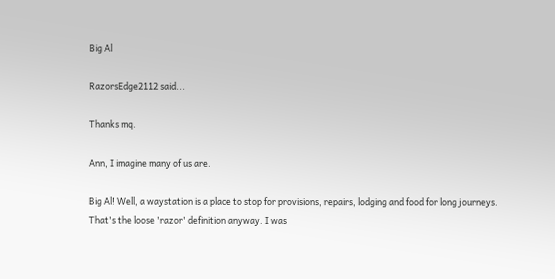Big Al

RazorsEdge2112 said...

Thanks mq.

Ann, I imagine many of us are.

Big Al! Well, a waystation is a place to stop for provisions, repairs, lodging and food for long journeys. That's the loose 'razor' definition anyway. I was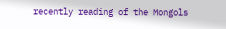recently reading of the Mongols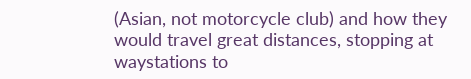(Asian, not motorcycle club) and how they would travel great distances, stopping at waystations to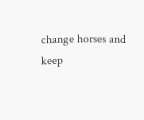change horses and keep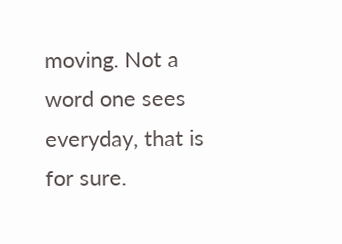moving. Not a word one sees everyday, that is for sure.